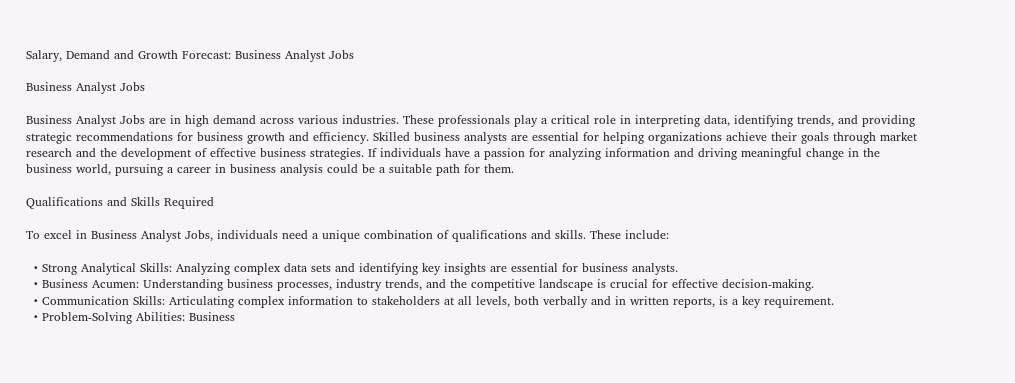Salary, Demand and Growth Forecast: Business Analyst Jobs

Business Analyst Jobs

Business Analyst Jobs are in high demand across various industries. These professionals play a critical role in interpreting data, identifying trends, and providing strategic recommendations for business growth and efficiency. Skilled business analysts are essential for helping organizations achieve their goals through market research and the development of effective business strategies. If individuals have a passion for analyzing information and driving meaningful change in the business world, pursuing a career in business analysis could be a suitable path for them.

Qualifications and Skills Required

To excel in Business Analyst Jobs, individuals need a unique combination of qualifications and skills. These include:

  • Strong Analytical Skills: Analyzing complex data sets and identifying key insights are essential for business analysts.
  • Business Acumen: Understanding business processes, industry trends, and the competitive landscape is crucial for effective decision-making.
  • Communication Skills: Articulating complex information to stakeholders at all levels, both verbally and in written reports, is a key requirement.
  • Problem-Solving Abilities: Business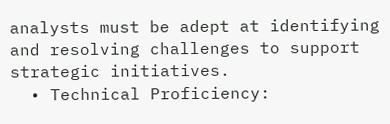analysts must be adept at identifying and resolving challenges to support strategic initiatives.
  • Technical Proficiency: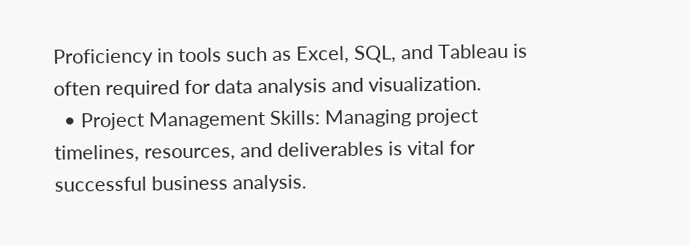Proficiency in tools such as Excel, SQL, and Tableau is often required for data analysis and visualization.
  • Project Management Skills: Managing project timelines, resources, and deliverables is vital for successful business analysis.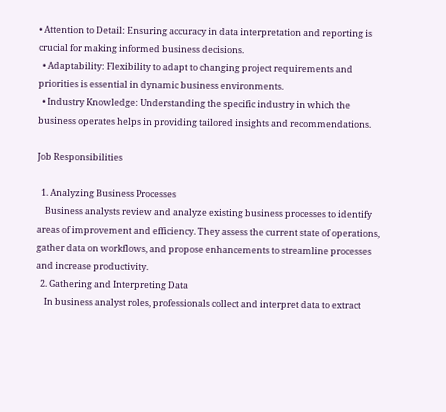• Attention to Detail: Ensuring accuracy in data interpretation and reporting is crucial for making informed business decisions.
  • Adaptability: Flexibility to adapt to changing project requirements and priorities is essential in dynamic business environments.
  • Industry Knowledge: Understanding the specific industry in which the business operates helps in providing tailored insights and recommendations.

Job Responsibilities

  1. Analyzing Business Processes
    Business analysts review and analyze existing business processes to identify areas of improvement and efficiency. They assess the current state of operations, gather data on workflows, and propose enhancements to streamline processes and increase productivity.
  2. Gathering and Interpreting Data
    In business analyst roles, professionals collect and interpret data to extract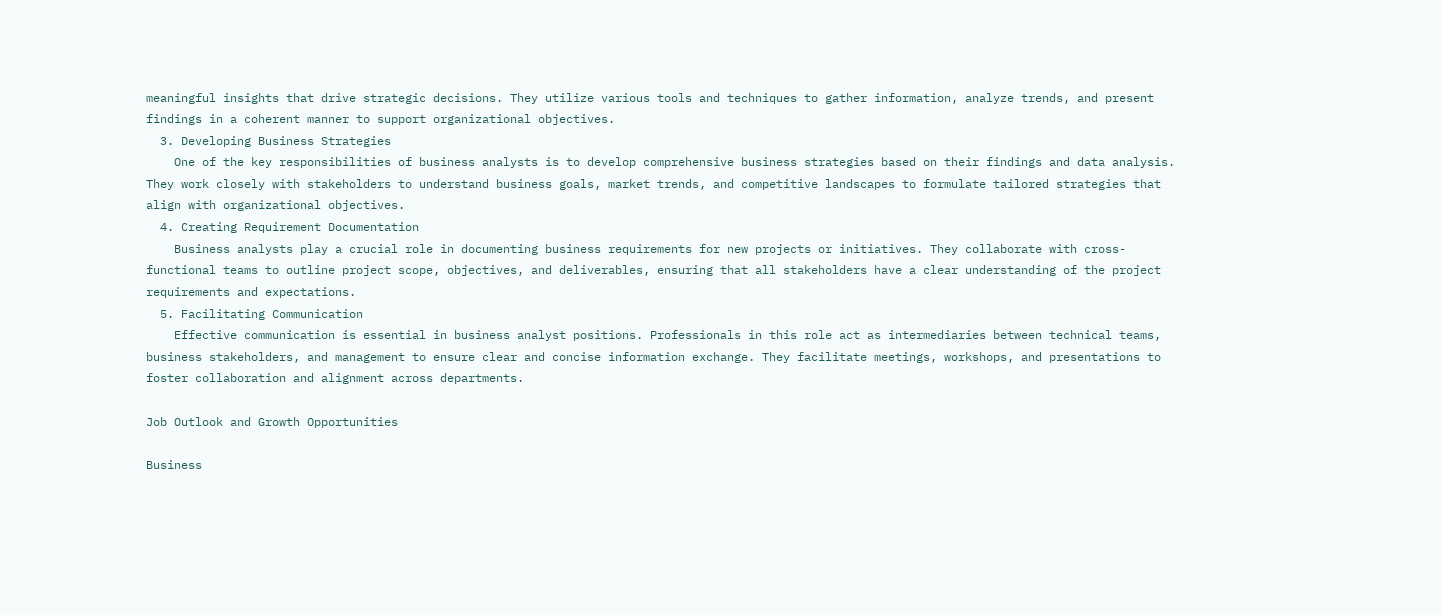meaningful insights that drive strategic decisions. They utilize various tools and techniques to gather information, analyze trends, and present findings in a coherent manner to support organizational objectives.
  3. Developing Business Strategies
    One of the key responsibilities of business analysts is to develop comprehensive business strategies based on their findings and data analysis. They work closely with stakeholders to understand business goals, market trends, and competitive landscapes to formulate tailored strategies that align with organizational objectives.
  4. Creating Requirement Documentation
    Business analysts play a crucial role in documenting business requirements for new projects or initiatives. They collaborate with cross-functional teams to outline project scope, objectives, and deliverables, ensuring that all stakeholders have a clear understanding of the project requirements and expectations.
  5. Facilitating Communication
    Effective communication is essential in business analyst positions. Professionals in this role act as intermediaries between technical teams, business stakeholders, and management to ensure clear and concise information exchange. They facilitate meetings, workshops, and presentations to foster collaboration and alignment across departments.

Job Outlook and Growth Opportunities

Business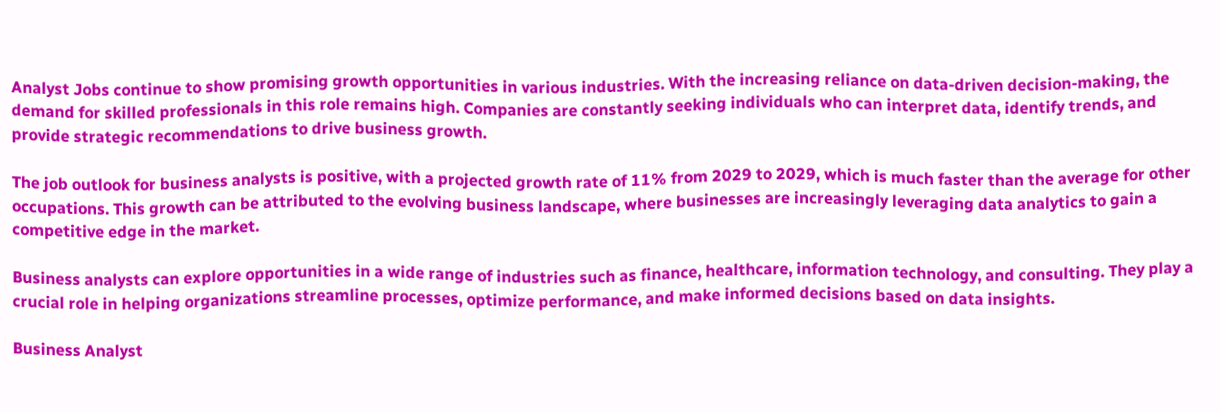Analyst Jobs continue to show promising growth opportunities in various industries. With the increasing reliance on data-driven decision-making, the demand for skilled professionals in this role remains high. Companies are constantly seeking individuals who can interpret data, identify trends, and provide strategic recommendations to drive business growth.

The job outlook for business analysts is positive, with a projected growth rate of 11% from 2029 to 2029, which is much faster than the average for other occupations. This growth can be attributed to the evolving business landscape, where businesses are increasingly leveraging data analytics to gain a competitive edge in the market.

Business analysts can explore opportunities in a wide range of industries such as finance, healthcare, information technology, and consulting. They play a crucial role in helping organizations streamline processes, optimize performance, and make informed decisions based on data insights.

Business Analyst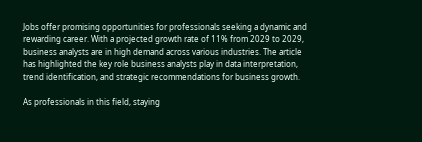Jobs offer promising opportunities for professionals seeking a dynamic and rewarding career. With a projected growth rate of 11% from 2029 to 2029, business analysts are in high demand across various industries. The article has highlighted the key role business analysts play in data interpretation, trend identification, and strategic recommendations for business growth.

As professionals in this field, staying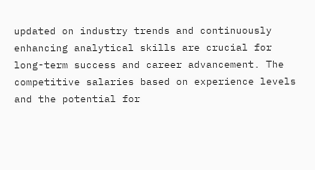updated on industry trends and continuously enhancing analytical skills are crucial for long-term success and career advancement. The competitive salaries based on experience levels and the potential for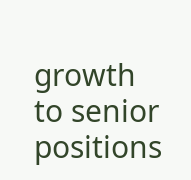growth to senior positions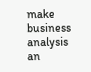make business analysis an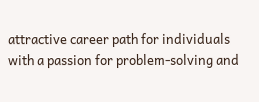attractive career path for individuals with a passion for problem-solving and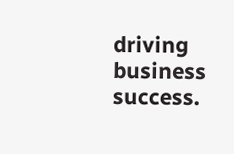driving business success.